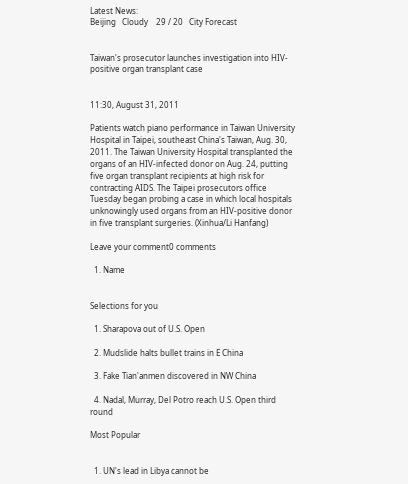Latest News:
Beijing   Cloudy    29 / 20   City Forecast


Taiwan's prosecutor launches investigation into HIV-positive organ transplant case


11:30, August 31, 2011

Patients watch piano performance in Taiwan University Hospital in Taipei, southeast China's Taiwan, Aug. 30, 2011. The Taiwan University Hospital transplanted the organs of an HIV-infected donor on Aug. 24, putting five organ transplant recipients at high risk for contracting AIDS. The Taipei prosecutors office Tuesday began probing a case in which local hospitals unknowingly used organs from an HIV-positive donor in five transplant surgeries. (Xinhua/Li Hanfang)

Leave your comment0 comments

  1. Name


Selections for you

  1. Sharapova out of U.S. Open

  2. Mudslide halts bullet trains in E China

  3. Fake Tian'anmen discovered in NW China

  4. Nadal, Murray, Del Potro reach U.S. Open third round

Most Popular


  1. UN's lead in Libya cannot be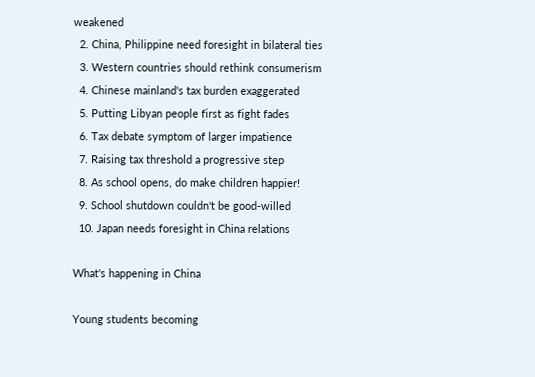weakened
  2. China, Philippine need foresight in bilateral ties
  3. Western countries should rethink consumerism
  4. Chinese mainland's tax burden exaggerated
  5. Putting Libyan people first as fight fades
  6. Tax debate symptom of larger impatience
  7. Raising tax threshold a progressive step
  8. As school opens, do make children happier!
  9. School shutdown couldn't be good-willed
  10. Japan needs foresight in China relations

What's happening in China

Young students becoming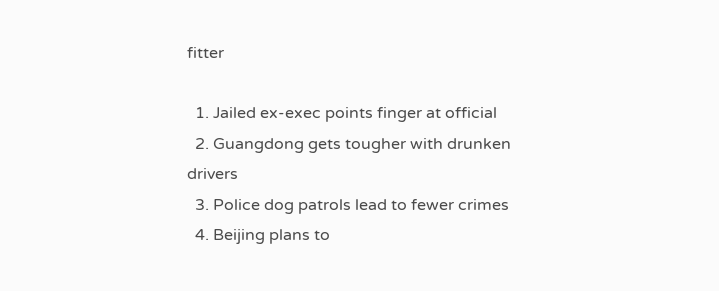fitter

  1. Jailed ex-exec points finger at official
  2. Guangdong gets tougher with drunken drivers
  3. Police dog patrols lead to fewer crimes
  4. Beijing plans to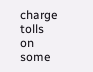charge tolls on some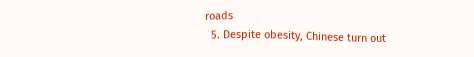roads
  5. Despite obesity, Chinese turn out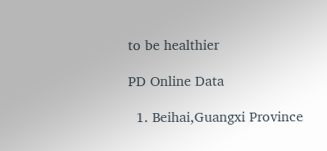to be healthier

PD Online Data

  1. Beihai,Guangxi Province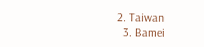2. Taiwan
  3. Bamei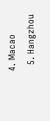4. Macao
  5. Hangzhou